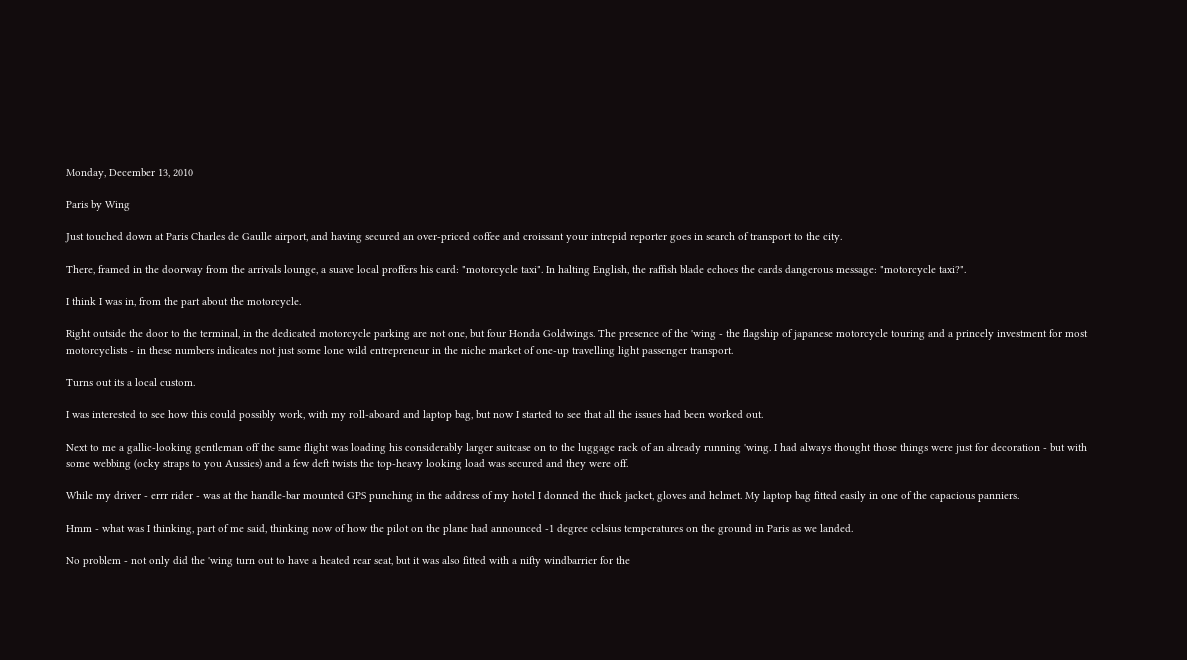Monday, December 13, 2010

Paris by Wing

Just touched down at Paris Charles de Gaulle airport, and having secured an over-priced coffee and croissant your intrepid reporter goes in search of transport to the city.

There, framed in the doorway from the arrivals lounge, a suave local proffers his card: "motorcycle taxi". In halting English, the raffish blade echoes the cards dangerous message: "motorcycle taxi?".

I think I was in, from the part about the motorcycle.

Right outside the door to the terminal, in the dedicated motorcycle parking are not one, but four Honda Goldwings. The presence of the 'wing - the flagship of japanese motorcycle touring and a princely investment for most motorcyclists - in these numbers indicates not just some lone wild entrepreneur in the niche market of one-up travelling light passenger transport.

Turns out its a local custom.

I was interested to see how this could possibly work, with my roll-aboard and laptop bag, but now I started to see that all the issues had been worked out.

Next to me a gallic-looking gentleman off the same flight was loading his considerably larger suitcase on to the luggage rack of an already running 'wing. I had always thought those things were just for decoration - but with some webbing (ocky straps to you Aussies) and a few deft twists the top-heavy looking load was secured and they were off.

While my driver - errr rider - was at the handle-bar mounted GPS punching in the address of my hotel I donned the thick jacket, gloves and helmet. My laptop bag fitted easily in one of the capacious panniers.

Hmm - what was I thinking, part of me said, thinking now of how the pilot on the plane had announced -1 degree celsius temperatures on the ground in Paris as we landed.

No problem - not only did the 'wing turn out to have a heated rear seat, but it was also fitted with a nifty windbarrier for the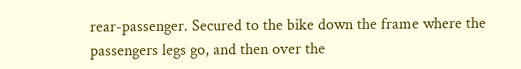rear-passenger. Secured to the bike down the frame where the passengers legs go, and then over the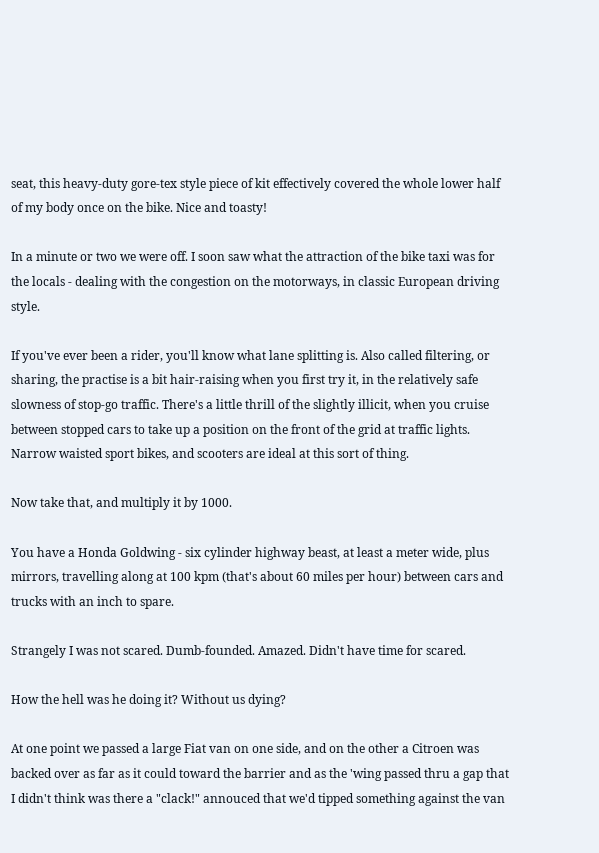seat, this heavy-duty gore-tex style piece of kit effectively covered the whole lower half of my body once on the bike. Nice and toasty!

In a minute or two we were off. I soon saw what the attraction of the bike taxi was for the locals - dealing with the congestion on the motorways, in classic European driving style.

If you've ever been a rider, you'll know what lane splitting is. Also called filtering, or sharing, the practise is a bit hair-raising when you first try it, in the relatively safe slowness of stop-go traffic. There's a little thrill of the slightly illicit, when you cruise between stopped cars to take up a position on the front of the grid at traffic lights. Narrow waisted sport bikes, and scooters are ideal at this sort of thing.

Now take that, and multiply it by 1000.

You have a Honda Goldwing - six cylinder highway beast, at least a meter wide, plus mirrors, travelling along at 100 kpm (that's about 60 miles per hour) between cars and trucks with an inch to spare.

Strangely I was not scared. Dumb-founded. Amazed. Didn't have time for scared.

How the hell was he doing it? Without us dying?

At one point we passed a large Fiat van on one side, and on the other a Citroen was backed over as far as it could toward the barrier and as the 'wing passed thru a gap that I didn't think was there a "clack!" annouced that we'd tipped something against the van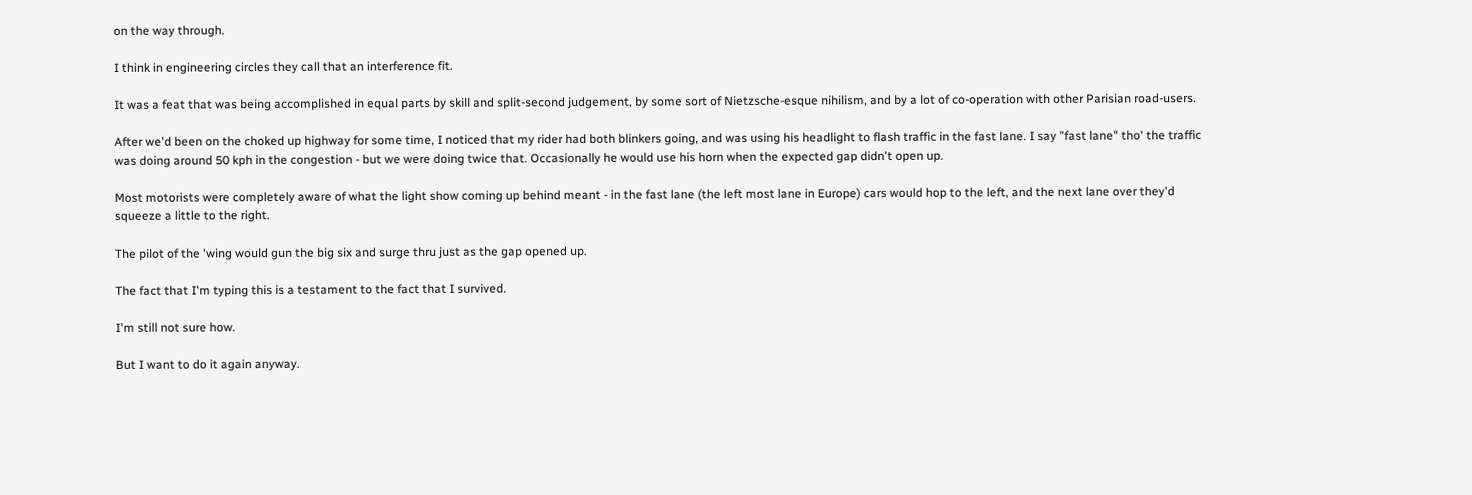on the way through.

I think in engineering circles they call that an interference fit.

It was a feat that was being accomplished in equal parts by skill and split-second judgement, by some sort of Nietzsche-esque nihilism, and by a lot of co-operation with other Parisian road-users.

After we'd been on the choked up highway for some time, I noticed that my rider had both blinkers going, and was using his headlight to flash traffic in the fast lane. I say "fast lane" tho' the traffic was doing around 50 kph in the congestion - but we were doing twice that. Occasionally he would use his horn when the expected gap didn't open up.

Most motorists were completely aware of what the light show coming up behind meant - in the fast lane (the left most lane in Europe) cars would hop to the left, and the next lane over they'd squeeze a little to the right.

The pilot of the 'wing would gun the big six and surge thru just as the gap opened up.

The fact that I'm typing this is a testament to the fact that I survived.

I'm still not sure how.

But I want to do it again anyway.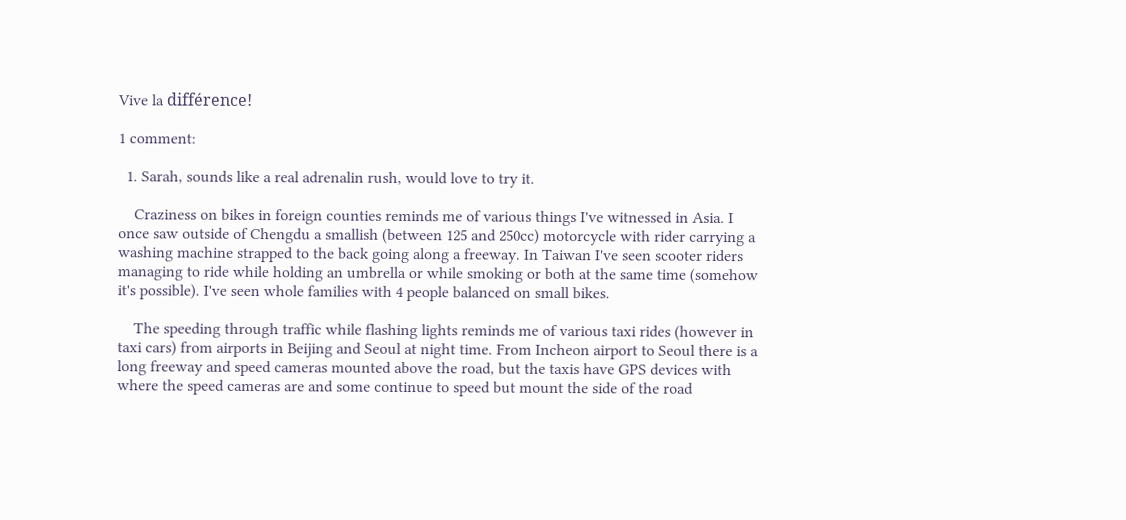Vive la différence!

1 comment:

  1. Sarah, sounds like a real adrenalin rush, would love to try it.

    Craziness on bikes in foreign counties reminds me of various things I've witnessed in Asia. I once saw outside of Chengdu a smallish (between 125 and 250cc) motorcycle with rider carrying a washing machine strapped to the back going along a freeway. In Taiwan I've seen scooter riders managing to ride while holding an umbrella or while smoking or both at the same time (somehow it's possible). I've seen whole families with 4 people balanced on small bikes.

    The speeding through traffic while flashing lights reminds me of various taxi rides (however in taxi cars) from airports in Beijing and Seoul at night time. From Incheon airport to Seoul there is a long freeway and speed cameras mounted above the road, but the taxis have GPS devices with where the speed cameras are and some continue to speed but mount the side of the road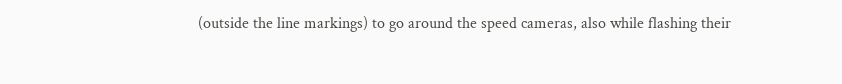(outside the line markings) to go around the speed cameras, also while flashing their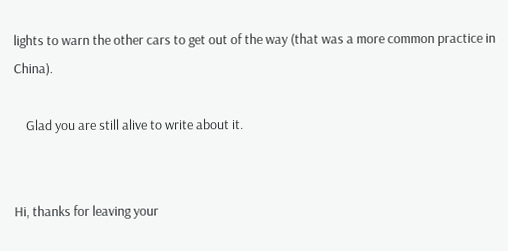lights to warn the other cars to get out of the way (that was a more common practice in China).

    Glad you are still alive to write about it.


Hi, thanks for leaving your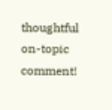thoughtful on-topic comment!